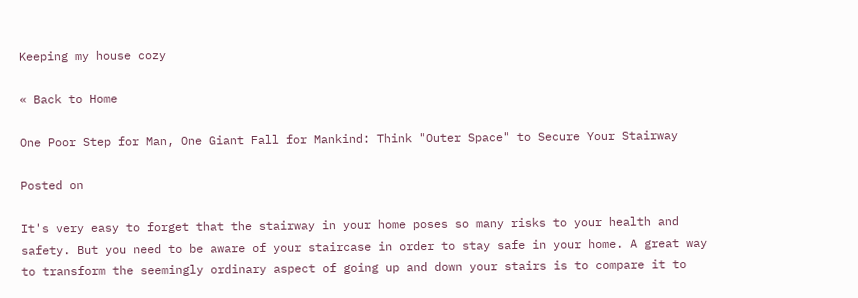Keeping my house cozy

« Back to Home

One Poor Step for Man, One Giant Fall for Mankind: Think "Outer Space" to Secure Your Stairway

Posted on

It's very easy to forget that the stairway in your home poses so many risks to your health and safety. But you need to be aware of your staircase in order to stay safe in your home. A great way to transform the seemingly ordinary aspect of going up and down your stairs is to compare it to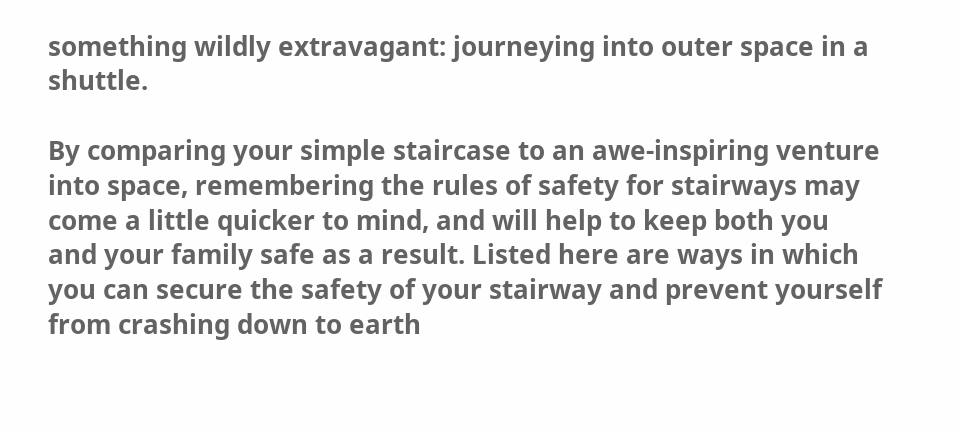something wildly extravagant: journeying into outer space in a shuttle.

By comparing your simple staircase to an awe-inspiring venture into space, remembering the rules of safety for stairways may come a little quicker to mind, and will help to keep both you and your family safe as a result. Listed here are ways in which you can secure the safety of your stairway and prevent yourself from crashing down to earth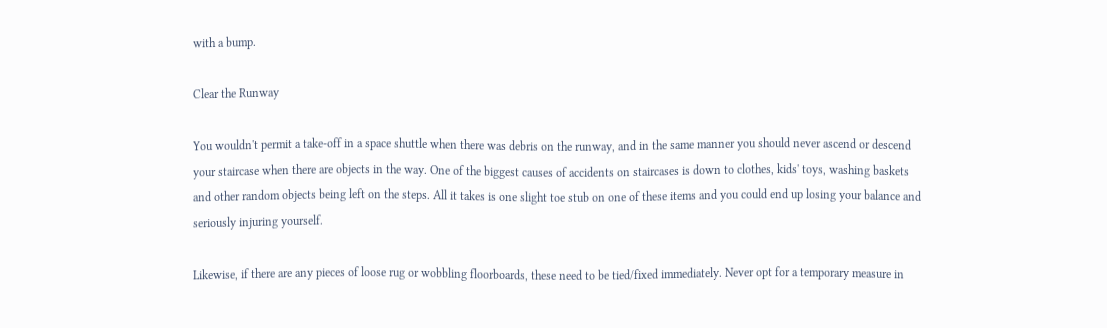with a bump.

Clear the Runway

You wouldn't permit a take-off in a space shuttle when there was debris on the runway, and in the same manner you should never ascend or descend your staircase when there are objects in the way. One of the biggest causes of accidents on staircases is down to clothes, kids' toys, washing baskets and other random objects being left on the steps. All it takes is one slight toe stub on one of these items and you could end up losing your balance and seriously injuring yourself.

Likewise, if there are any pieces of loose rug or wobbling floorboards, these need to be tied/fixed immediately. Never opt for a temporary measure in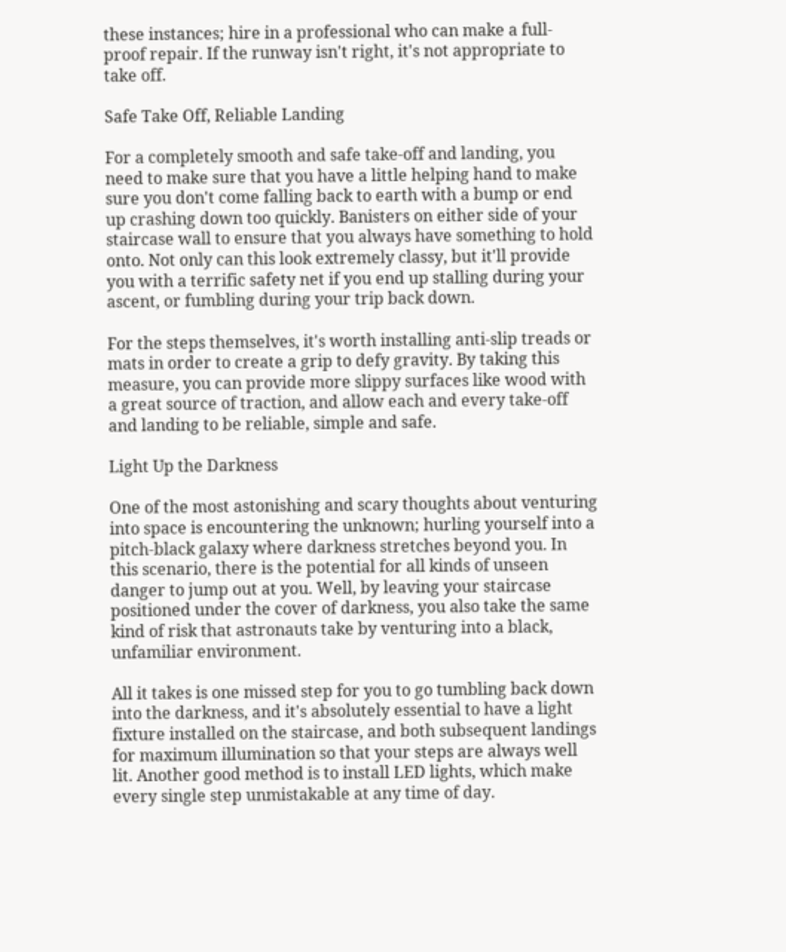these instances; hire in a professional who can make a full-proof repair. If the runway isn't right, it's not appropriate to take off.

Safe Take Off, Reliable Landing

For a completely smooth and safe take-off and landing, you need to make sure that you have a little helping hand to make sure you don't come falling back to earth with a bump or end up crashing down too quickly. Banisters on either side of your staircase wall to ensure that you always have something to hold onto. Not only can this look extremely classy, but it'll provide you with a terrific safety net if you end up stalling during your ascent, or fumbling during your trip back down.

For the steps themselves, it's worth installing anti-slip treads or mats in order to create a grip to defy gravity. By taking this measure, you can provide more slippy surfaces like wood with a great source of traction, and allow each and every take-off and landing to be reliable, simple and safe.

Light Up the Darkness

One of the most astonishing and scary thoughts about venturing into space is encountering the unknown; hurling yourself into a pitch-black galaxy where darkness stretches beyond you. In this scenario, there is the potential for all kinds of unseen danger to jump out at you. Well, by leaving your staircase positioned under the cover of darkness, you also take the same kind of risk that astronauts take by venturing into a black, unfamiliar environment.

All it takes is one missed step for you to go tumbling back down into the darkness, and it's absolutely essential to have a light fixture installed on the staircase, and both subsequent landings for maximum illumination so that your steps are always well lit. Another good method is to install LED lights, which make every single step unmistakable at any time of day.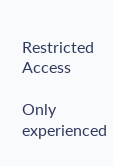Restricted Access

Only experienced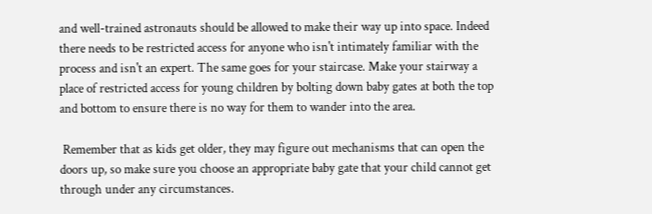and well-trained astronauts should be allowed to make their way up into space. Indeed there needs to be restricted access for anyone who isn't intimately familiar with the process and isn't an expert. The same goes for your staircase. Make your stairway a place of restricted access for young children by bolting down baby gates at both the top and bottom to ensure there is no way for them to wander into the area.

 Remember that as kids get older, they may figure out mechanisms that can open the doors up, so make sure you choose an appropriate baby gate that your child cannot get through under any circumstances.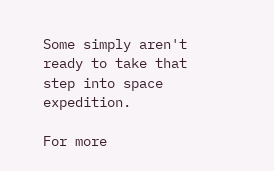Some simply aren't ready to take that step into space expedition.

For more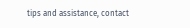tips and assistance, contact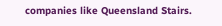companies like Queensland Stairs.